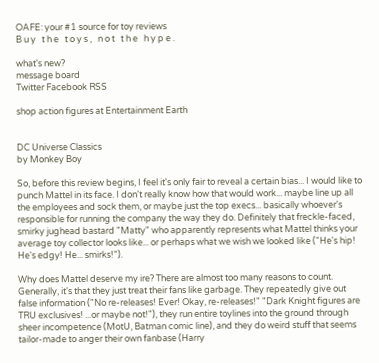OAFE: your #1 source for toy reviews
B u y   t h e   t o y s ,   n o t   t h e   h y p e .

what's new?
message board
Twitter Facebook RSS

shop action figures at Entertainment Earth


DC Universe Classics
by Monkey Boy

So, before this review begins, I feel it's only fair to reveal a certain bias... I would like to punch Mattel in its face. I don't really know how that would work... maybe line up all the employees and sock them, or maybe just the top execs... basically whoever's responsible for running the company the way they do. Definitely that freckle-faced, smirky jughead bastard "Matty" who apparently represents what Mattel thinks your average toy collector looks like... or perhaps what we wish we looked like ("He's hip! He's edgy! He... smirks!").

Why does Mattel deserve my ire? There are almost too many reasons to count. Generally, it's that they just treat their fans like garbage. They repeatedly give out false information ("No re-releases! Ever! Okay, re-releases!" "Dark Knight figures are TRU exclusives! ...or maybe not!"), they run entire toylines into the ground through sheer incompetence (MotU, Batman comic line), and they do weird stuff that seems tailor-made to anger their own fanbase (Harry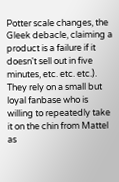Potter scale changes, the Gleek debacle, claiming a product is a failure if it doesn't sell out in five minutes, etc. etc. etc.). They rely on a small but loyal fanbase who is willing to repeatedly take it on the chin from Mattel as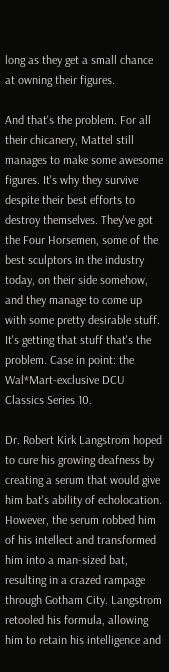long as they get a small chance at owning their figures.

And that's the problem. For all their chicanery, Mattel still manages to make some awesome figures. It's why they survive despite their best efforts to destroy themselves. They've got the Four Horsemen, some of the best sculptors in the industry today, on their side somehow, and they manage to come up with some pretty desirable stuff. It's getting that stuff that's the problem. Case in point: the Wal*Mart-exclusive DCU Classics Series 10.

Dr. Robert Kirk Langstrom hoped to cure his growing deafness by creating a serum that would give him bat's ability of echolocation. However, the serum robbed him of his intellect and transformed him into a man-sized bat, resulting in a crazed rampage through Gotham City. Langstrom retooled his formula, allowing him to retain his intelligence and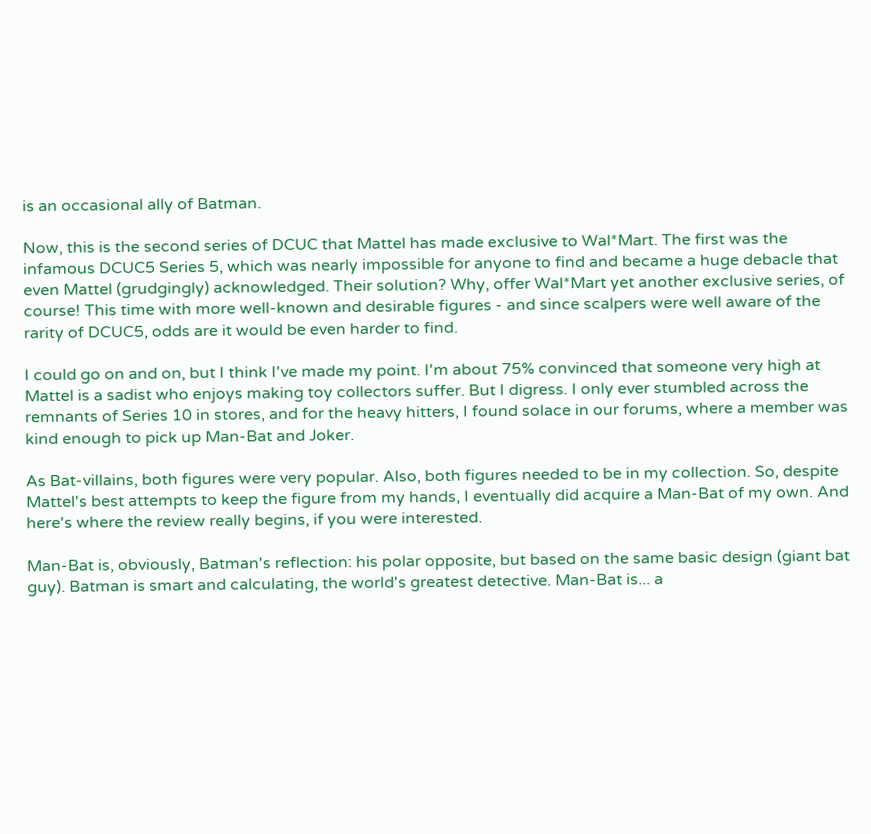is an occasional ally of Batman.

Now, this is the second series of DCUC that Mattel has made exclusive to Wal*Mart. The first was the infamous DCUC5 Series 5, which was nearly impossible for anyone to find and became a huge debacle that even Mattel (grudgingly) acknowledged. Their solution? Why, offer Wal*Mart yet another exclusive series, of course! This time with more well-known and desirable figures - and since scalpers were well aware of the rarity of DCUC5, odds are it would be even harder to find.

I could go on and on, but I think I've made my point. I'm about 75% convinced that someone very high at Mattel is a sadist who enjoys making toy collectors suffer. But I digress. I only ever stumbled across the remnants of Series 10 in stores, and for the heavy hitters, I found solace in our forums, where a member was kind enough to pick up Man-Bat and Joker.

As Bat-villains, both figures were very popular. Also, both figures needed to be in my collection. So, despite Mattel's best attempts to keep the figure from my hands, I eventually did acquire a Man-Bat of my own. And here's where the review really begins, if you were interested.

Man-Bat is, obviously, Batman's reflection: his polar opposite, but based on the same basic design (giant bat guy). Batman is smart and calculating, the world's greatest detective. Man-Bat is... a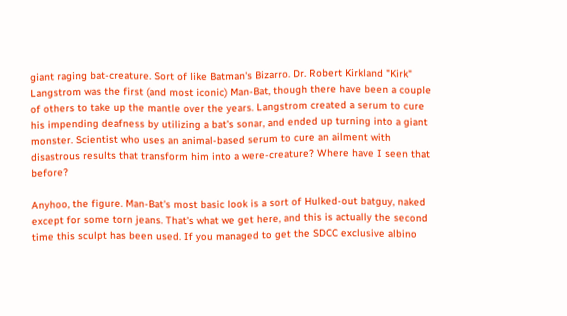giant raging bat-creature. Sort of like Batman's Bizarro. Dr. Robert Kirkland "Kirk" Langstrom was the first (and most iconic) Man-Bat, though there have been a couple of others to take up the mantle over the years. Langstrom created a serum to cure his impending deafness by utilizing a bat's sonar, and ended up turning into a giant monster. Scientist who uses an animal-based serum to cure an ailment with disastrous results that transform him into a were-creature? Where have I seen that before?

Anyhoo, the figure. Man-Bat's most basic look is a sort of Hulked-out batguy, naked except for some torn jeans. That's what we get here, and this is actually the second time this sculpt has been used. If you managed to get the SDCC exclusive albino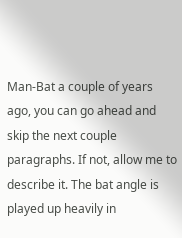Man-Bat a couple of years ago, you can go ahead and skip the next couple paragraphs. If not, allow me to describe it. The bat angle is played up heavily in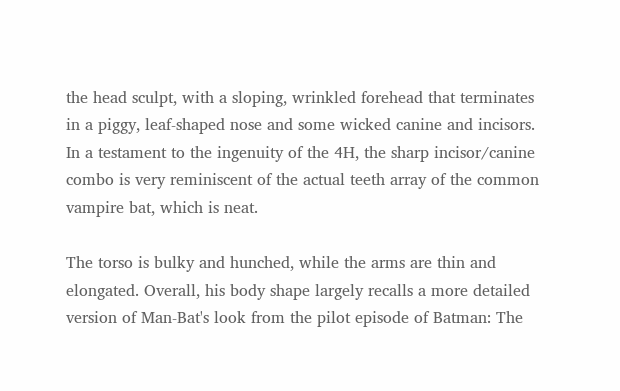the head sculpt, with a sloping, wrinkled forehead that terminates in a piggy, leaf-shaped nose and some wicked canine and incisors. In a testament to the ingenuity of the 4H, the sharp incisor/canine combo is very reminiscent of the actual teeth array of the common vampire bat, which is neat.

The torso is bulky and hunched, while the arms are thin and elongated. Overall, his body shape largely recalls a more detailed version of Man-Bat's look from the pilot episode of Batman: The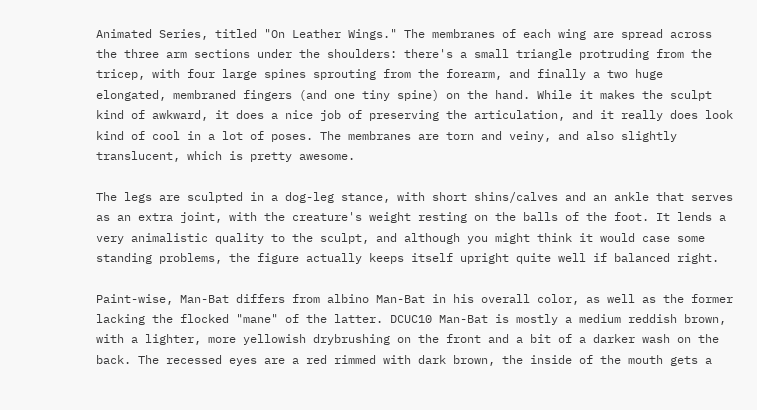Animated Series, titled "On Leather Wings." The membranes of each wing are spread across the three arm sections under the shoulders: there's a small triangle protruding from the tricep, with four large spines sprouting from the forearm, and finally a two huge elongated, membraned fingers (and one tiny spine) on the hand. While it makes the sculpt kind of awkward, it does a nice job of preserving the articulation, and it really does look kind of cool in a lot of poses. The membranes are torn and veiny, and also slightly translucent, which is pretty awesome.

The legs are sculpted in a dog-leg stance, with short shins/calves and an ankle that serves as an extra joint, with the creature's weight resting on the balls of the foot. It lends a very animalistic quality to the sculpt, and although you might think it would case some standing problems, the figure actually keeps itself upright quite well if balanced right.

Paint-wise, Man-Bat differs from albino Man-Bat in his overall color, as well as the former lacking the flocked "mane" of the latter. DCUC10 Man-Bat is mostly a medium reddish brown, with a lighter, more yellowish drybrushing on the front and a bit of a darker wash on the back. The recessed eyes are a red rimmed with dark brown, the inside of the mouth gets a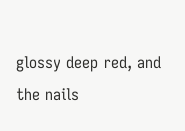glossy deep red, and the nails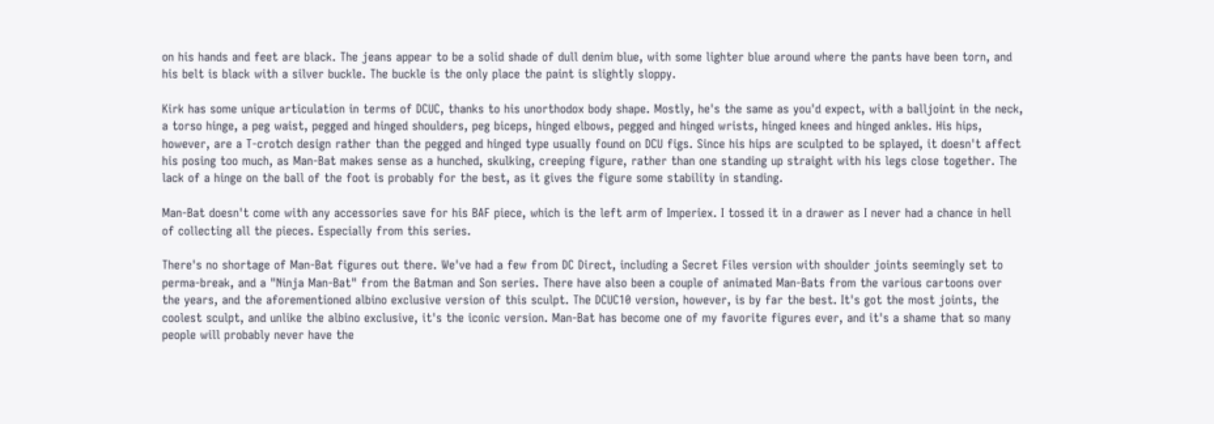on his hands and feet are black. The jeans appear to be a solid shade of dull denim blue, with some lighter blue around where the pants have been torn, and his belt is black with a silver buckle. The buckle is the only place the paint is slightly sloppy.

Kirk has some unique articulation in terms of DCUC, thanks to his unorthodox body shape. Mostly, he's the same as you'd expect, with a balljoint in the neck, a torso hinge, a peg waist, pegged and hinged shoulders, peg biceps, hinged elbows, pegged and hinged wrists, hinged knees and hinged ankles. His hips, however, are a T-crotch design rather than the pegged and hinged type usually found on DCU figs. Since his hips are sculpted to be splayed, it doesn't affect his posing too much, as Man-Bat makes sense as a hunched, skulking, creeping figure, rather than one standing up straight with his legs close together. The lack of a hinge on the ball of the foot is probably for the best, as it gives the figure some stability in standing.

Man-Bat doesn't come with any accessories save for his BAF piece, which is the left arm of Imperiex. I tossed it in a drawer as I never had a chance in hell of collecting all the pieces. Especially from this series.

There's no shortage of Man-Bat figures out there. We've had a few from DC Direct, including a Secret Files version with shoulder joints seemingly set to perma-break, and a "Ninja Man-Bat" from the Batman and Son series. There have also been a couple of animated Man-Bats from the various cartoons over the years, and the aforementioned albino exclusive version of this sculpt. The DCUC10 version, however, is by far the best. It's got the most joints, the coolest sculpt, and unlike the albino exclusive, it's the iconic version. Man-Bat has become one of my favorite figures ever, and it's a shame that so many people will probably never have the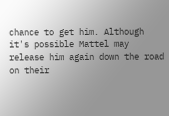chance to get him. Although it's possible Mattel may release him again down the road on their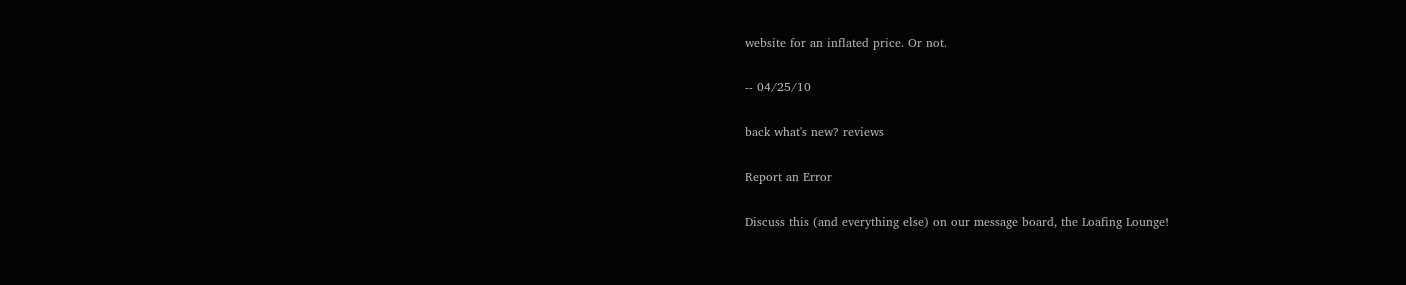website for an inflated price. Or not.

-- 04/25/10

back what's new? reviews

Report an Error

Discuss this (and everything else) on our message board, the Loafing Lounge!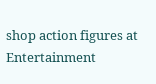shop action figures at Entertainment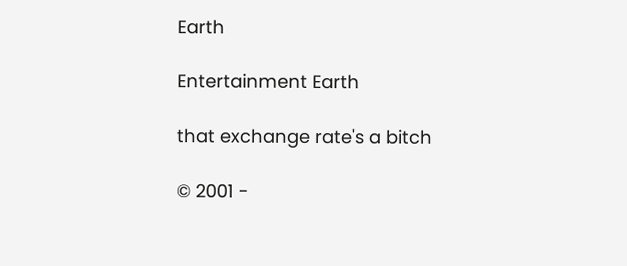Earth

Entertainment Earth

that exchange rate's a bitch

© 2001 -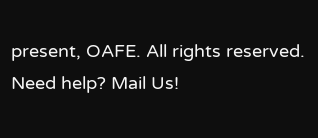present, OAFE. All rights reserved.
Need help? Mail Us!